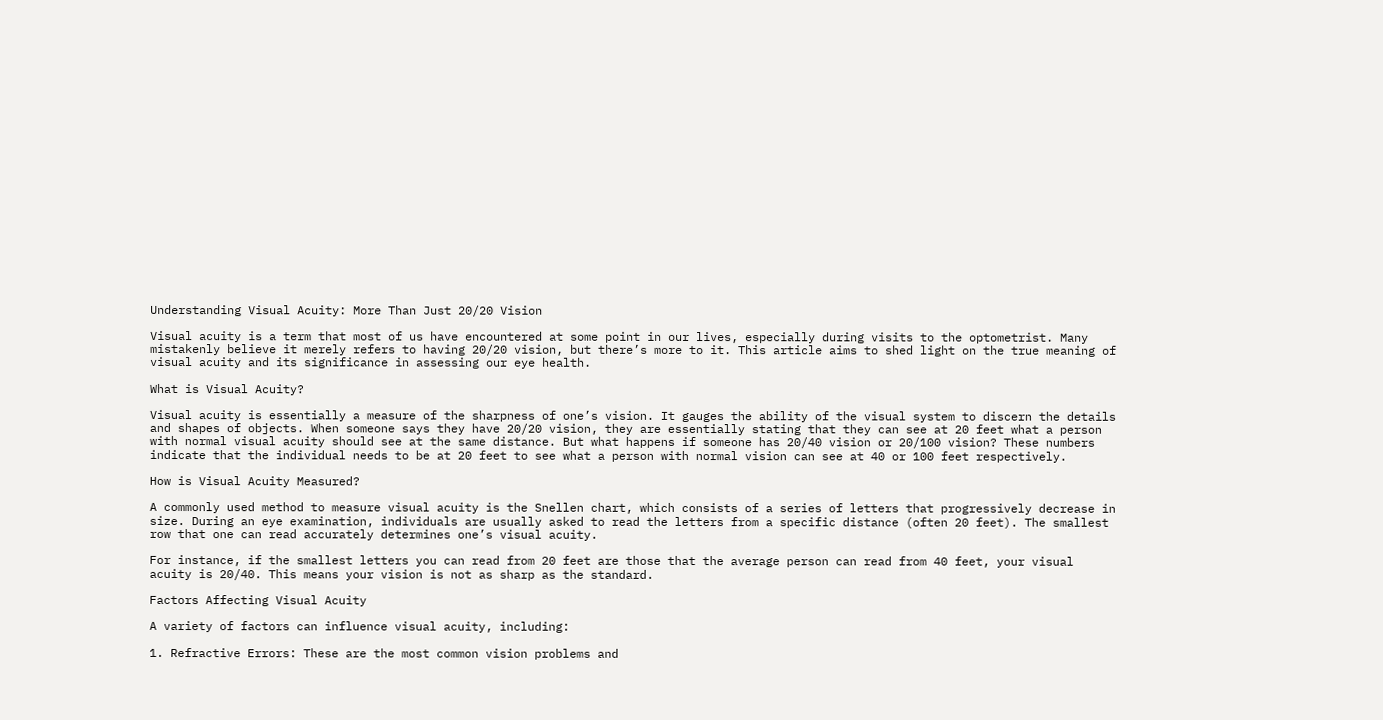Understanding Visual Acuity: More Than Just 20/20 Vision

Visual acuity is a term that most of us have encountered at some point in our lives, especially during visits to the optometrist. Many mistakenly believe it merely refers to having 20/20 vision, but there’s more to it. This article aims to shed light on the true meaning of visual acuity and its significance in assessing our eye health.

What is Visual Acuity?

Visual acuity is essentially a measure of the sharpness of one’s vision. It gauges the ability of the visual system to discern the details and shapes of objects. When someone says they have 20/20 vision, they are essentially stating that they can see at 20 feet what a person with normal visual acuity should see at the same distance. But what happens if someone has 20/40 vision or 20/100 vision? These numbers indicate that the individual needs to be at 20 feet to see what a person with normal vision can see at 40 or 100 feet respectively.

How is Visual Acuity Measured?

A commonly used method to measure visual acuity is the Snellen chart, which consists of a series of letters that progressively decrease in size. During an eye examination, individuals are usually asked to read the letters from a specific distance (often 20 feet). The smallest row that one can read accurately determines one’s visual acuity.

For instance, if the smallest letters you can read from 20 feet are those that the average person can read from 40 feet, your visual acuity is 20/40. This means your vision is not as sharp as the standard.

Factors Affecting Visual Acuity

A variety of factors can influence visual acuity, including:

1. Refractive Errors: These are the most common vision problems and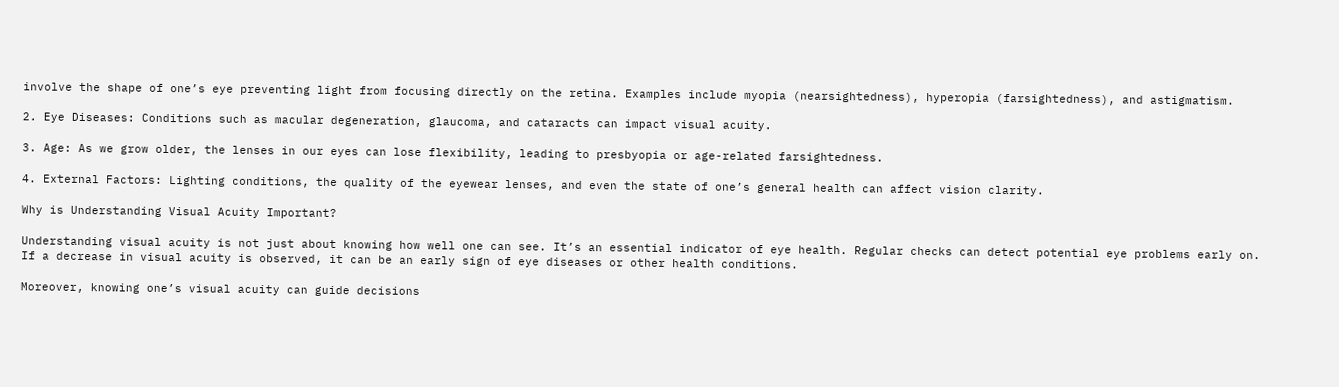involve the shape of one’s eye preventing light from focusing directly on the retina. Examples include myopia (nearsightedness), hyperopia (farsightedness), and astigmatism.

2. Eye Diseases: Conditions such as macular degeneration, glaucoma, and cataracts can impact visual acuity.

3. Age: As we grow older, the lenses in our eyes can lose flexibility, leading to presbyopia or age-related farsightedness.

4. External Factors: Lighting conditions, the quality of the eyewear lenses, and even the state of one’s general health can affect vision clarity.

Why is Understanding Visual Acuity Important?

Understanding visual acuity is not just about knowing how well one can see. It’s an essential indicator of eye health. Regular checks can detect potential eye problems early on. If a decrease in visual acuity is observed, it can be an early sign of eye diseases or other health conditions.

Moreover, knowing one’s visual acuity can guide decisions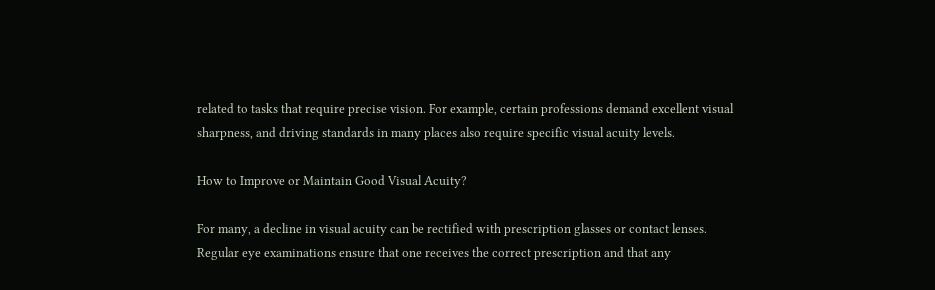related to tasks that require precise vision. For example, certain professions demand excellent visual sharpness, and driving standards in many places also require specific visual acuity levels.

How to Improve or Maintain Good Visual Acuity?

For many, a decline in visual acuity can be rectified with prescription glasses or contact lenses. Regular eye examinations ensure that one receives the correct prescription and that any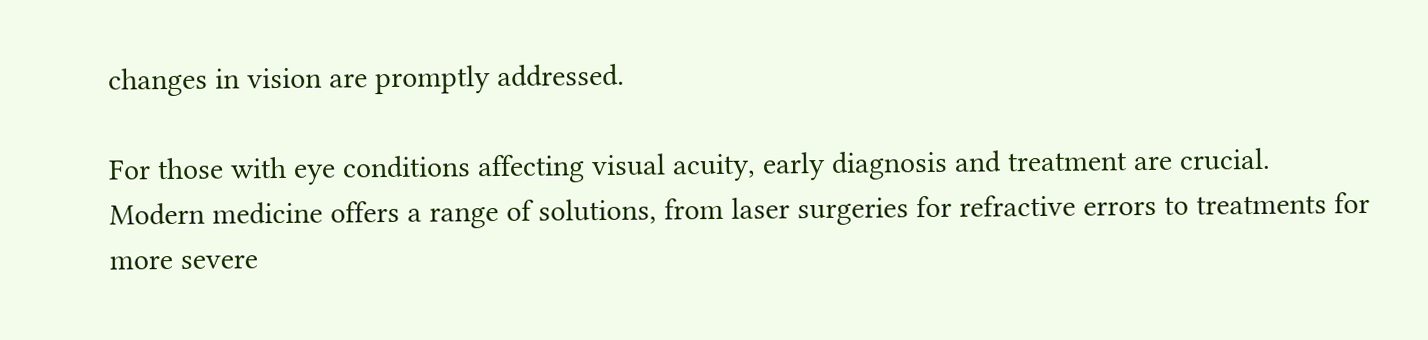changes in vision are promptly addressed.

For those with eye conditions affecting visual acuity, early diagnosis and treatment are crucial. Modern medicine offers a range of solutions, from laser surgeries for refractive errors to treatments for more severe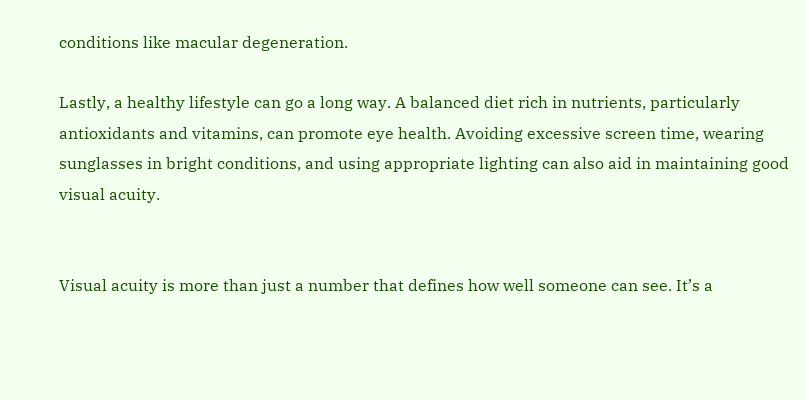conditions like macular degeneration.

Lastly, a healthy lifestyle can go a long way. A balanced diet rich in nutrients, particularly antioxidants and vitamins, can promote eye health. Avoiding excessive screen time, wearing sunglasses in bright conditions, and using appropriate lighting can also aid in maintaining good visual acuity.


Visual acuity is more than just a number that defines how well someone can see. It’s a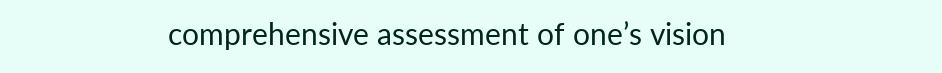comprehensive assessment of one’s vision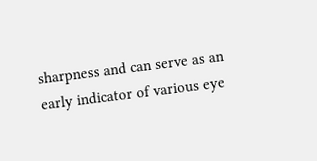sharpness and can serve as an early indicator of various eye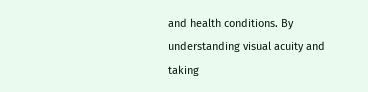and health conditions. By understanding visual acuity and taking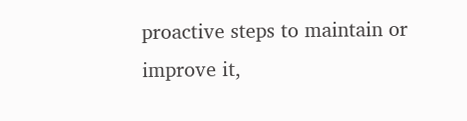proactive steps to maintain or improve it,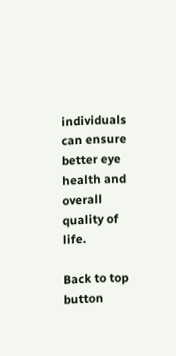individuals can ensure better eye health and overall quality of life.

Back to top button